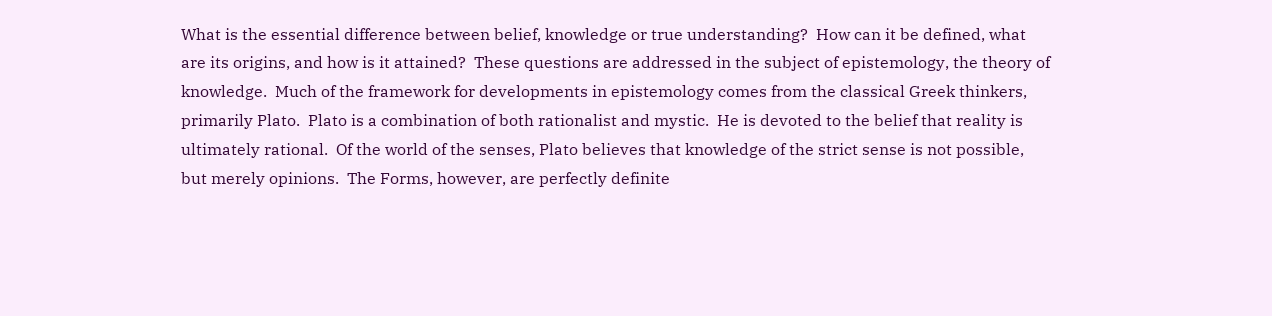What is the essential difference between belief, knowledge or true understanding?  How can it be defined, what are its origins, and how is it attained?  These questions are addressed in the subject of epistemology, the theory of knowledge.  Much of the framework for developments in epistemology comes from the classical Greek thinkers, primarily Plato.  Plato is a combination of both rationalist and mystic.  He is devoted to the belief that reality is ultimately rational.  Of the world of the senses, Plato believes that knowledge of the strict sense is not possible, but merely opinions.  The Forms, however, are perfectly definite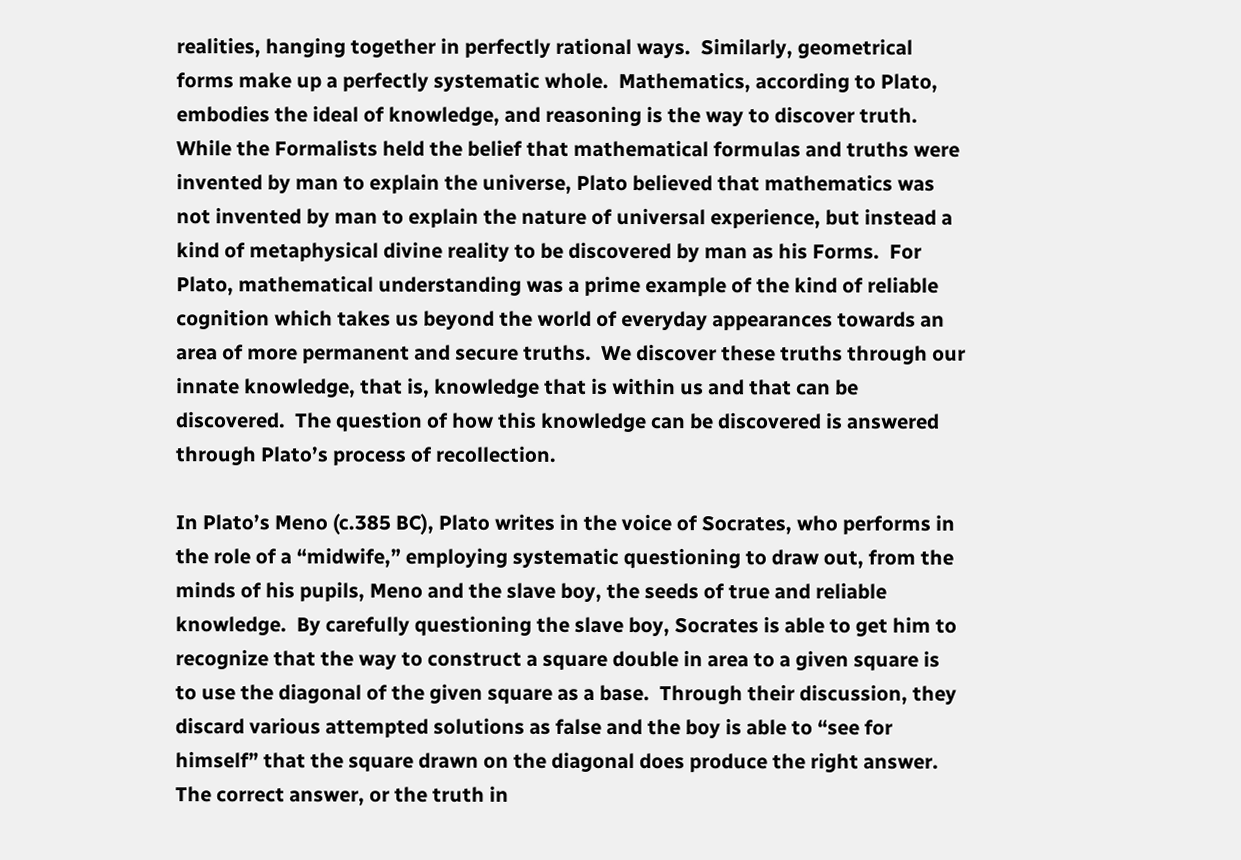realities, hanging together in perfectly rational ways.  Similarly, geometrical forms make up a perfectly systematic whole.  Mathematics, according to Plato, embodies the ideal of knowledge, and reasoning is the way to discover truth.  While the Formalists held the belief that mathematical formulas and truths were invented by man to explain the universe, Plato believed that mathematics was not invented by man to explain the nature of universal experience, but instead a kind of metaphysical divine reality to be discovered by man as his Forms.  For Plato, mathematical understanding was a prime example of the kind of reliable cognition which takes us beyond the world of everyday appearances towards an area of more permanent and secure truths.  We discover these truths through our innate knowledge, that is, knowledge that is within us and that can be discovered.  The question of how this knowledge can be discovered is answered through Plato’s process of recollection.

In Plato’s Meno (c.385 BC), Plato writes in the voice of Socrates, who performs in the role of a “midwife,” employing systematic questioning to draw out, from the minds of his pupils, Meno and the slave boy, the seeds of true and reliable knowledge.  By carefully questioning the slave boy, Socrates is able to get him to recognize that the way to construct a square double in area to a given square is to use the diagonal of the given square as a base.  Through their discussion, they discard various attempted solutions as false and the boy is able to “see for himself” that the square drawn on the diagonal does produce the right answer.  The correct answer, or the truth in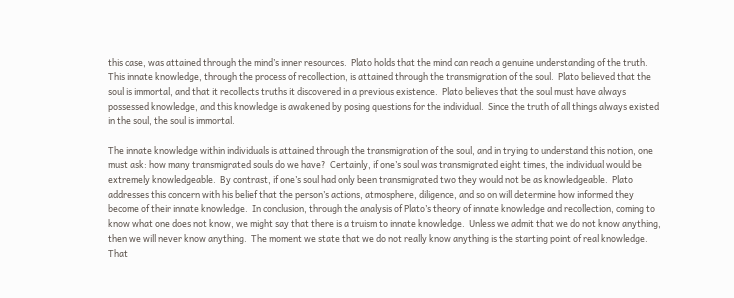this case, was attained through the mind’s inner resources.  Plato holds that the mind can reach a genuine understanding of the truth.  This innate knowledge, through the process of recollection, is attained through the transmigration of the soul.  Plato believed that the soul is immortal, and that it recollects truths it discovered in a previous existence.  Plato believes that the soul must have always possessed knowledge, and this knowledge is awakened by posing questions for the individual.  Since the truth of all things always existed in the soul, the soul is immortal.

The innate knowledge within individuals is attained through the transmigration of the soul, and in trying to understand this notion, one must ask: how many transmigrated souls do we have?  Certainly, if one’s soul was transmigrated eight times, the individual would be extremely knowledgeable.  By contrast, if one’s soul had only been transmigrated two they would not be as knowledgeable.  Plato addresses this concern with his belief that the person’s actions, atmosphere, diligence, and so on will determine how informed they become of their innate knowledge.  In conclusion, through the analysis of Plato’s theory of innate knowledge and recollection, coming to know what one does not know, we might say that there is a truism to innate knowledge.  Unless we admit that we do not know anything, then we will never know anything.  The moment we state that we do not really know anything is the starting point of real knowledge.  That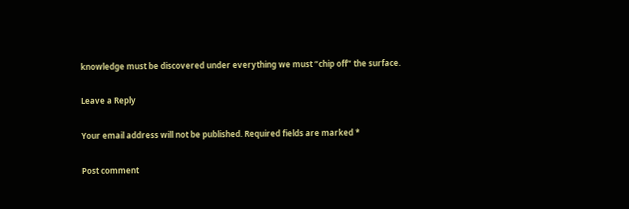knowledge must be discovered under everything we must “chip off” the surface.

Leave a Reply

Your email address will not be published. Required fields are marked *

Post comment